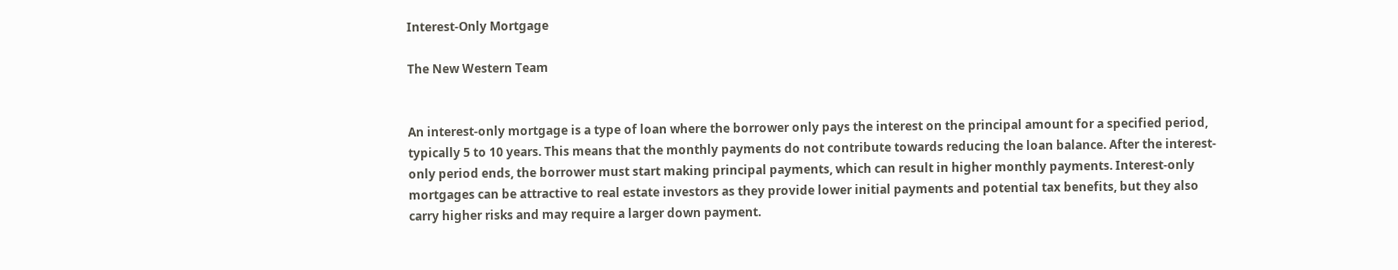Interest-Only Mortgage

The New Western Team


An interest-only mortgage is a type of loan where the borrower only pays the interest on the principal amount for a specified period, typically 5 to 10 years. This means that the monthly payments do not contribute towards reducing the loan balance. After the interest-only period ends, the borrower must start making principal payments, which can result in higher monthly payments. Interest-only mortgages can be attractive to real estate investors as they provide lower initial payments and potential tax benefits, but they also carry higher risks and may require a larger down payment.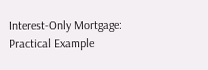Interest-Only Mortgage: Practical Example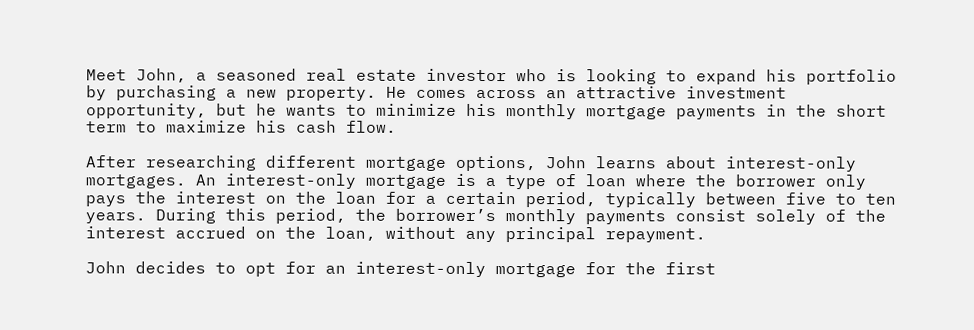Meet John, a seasoned real estate investor who is looking to expand his portfolio by purchasing a new property. He comes across an attractive investment opportunity, but he wants to minimize his monthly mortgage payments in the short term to maximize his cash flow.

After researching different mortgage options, John learns about interest-only mortgages. An interest-only mortgage is a type of loan where the borrower only pays the interest on the loan for a certain period, typically between five to ten years. During this period, the borrower’s monthly payments consist solely of the interest accrued on the loan, without any principal repayment.

John decides to opt for an interest-only mortgage for the first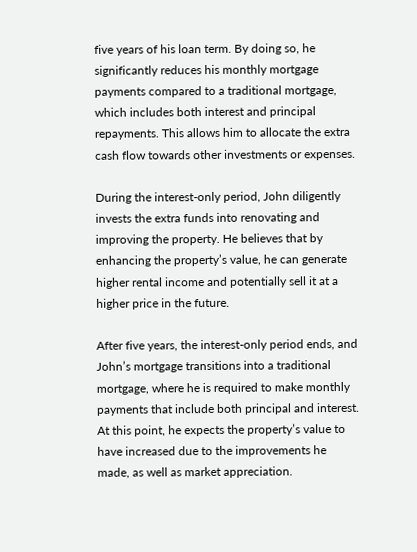five years of his loan term. By doing so, he significantly reduces his monthly mortgage payments compared to a traditional mortgage, which includes both interest and principal repayments. This allows him to allocate the extra cash flow towards other investments or expenses.

During the interest-only period, John diligently invests the extra funds into renovating and improving the property. He believes that by enhancing the property’s value, he can generate higher rental income and potentially sell it at a higher price in the future.

After five years, the interest-only period ends, and John’s mortgage transitions into a traditional mortgage, where he is required to make monthly payments that include both principal and interest. At this point, he expects the property’s value to have increased due to the improvements he made, as well as market appreciation.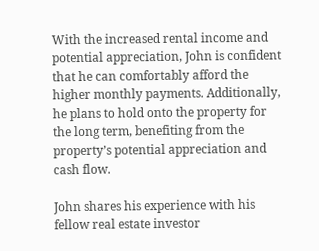With the increased rental income and potential appreciation, John is confident that he can comfortably afford the higher monthly payments. Additionally, he plans to hold onto the property for the long term, benefiting from the property’s potential appreciation and cash flow.

John shares his experience with his fellow real estate investor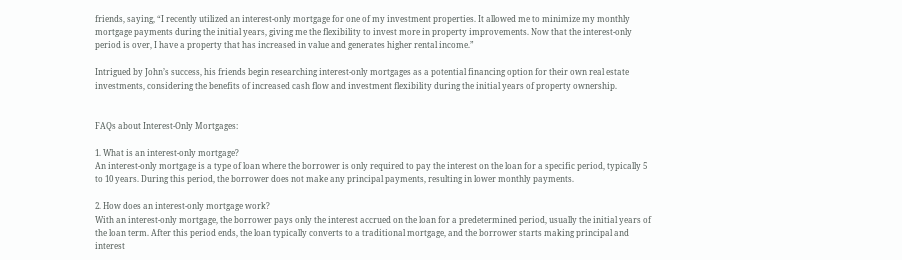friends, saying, “I recently utilized an interest-only mortgage for one of my investment properties. It allowed me to minimize my monthly mortgage payments during the initial years, giving me the flexibility to invest more in property improvements. Now that the interest-only period is over, I have a property that has increased in value and generates higher rental income.”

Intrigued by John’s success, his friends begin researching interest-only mortgages as a potential financing option for their own real estate investments, considering the benefits of increased cash flow and investment flexibility during the initial years of property ownership.


FAQs about Interest-Only Mortgages:

1. What is an interest-only mortgage?
An interest-only mortgage is a type of loan where the borrower is only required to pay the interest on the loan for a specific period, typically 5 to 10 years. During this period, the borrower does not make any principal payments, resulting in lower monthly payments.

2. How does an interest-only mortgage work?
With an interest-only mortgage, the borrower pays only the interest accrued on the loan for a predetermined period, usually the initial years of the loan term. After this period ends, the loan typically converts to a traditional mortgage, and the borrower starts making principal and interest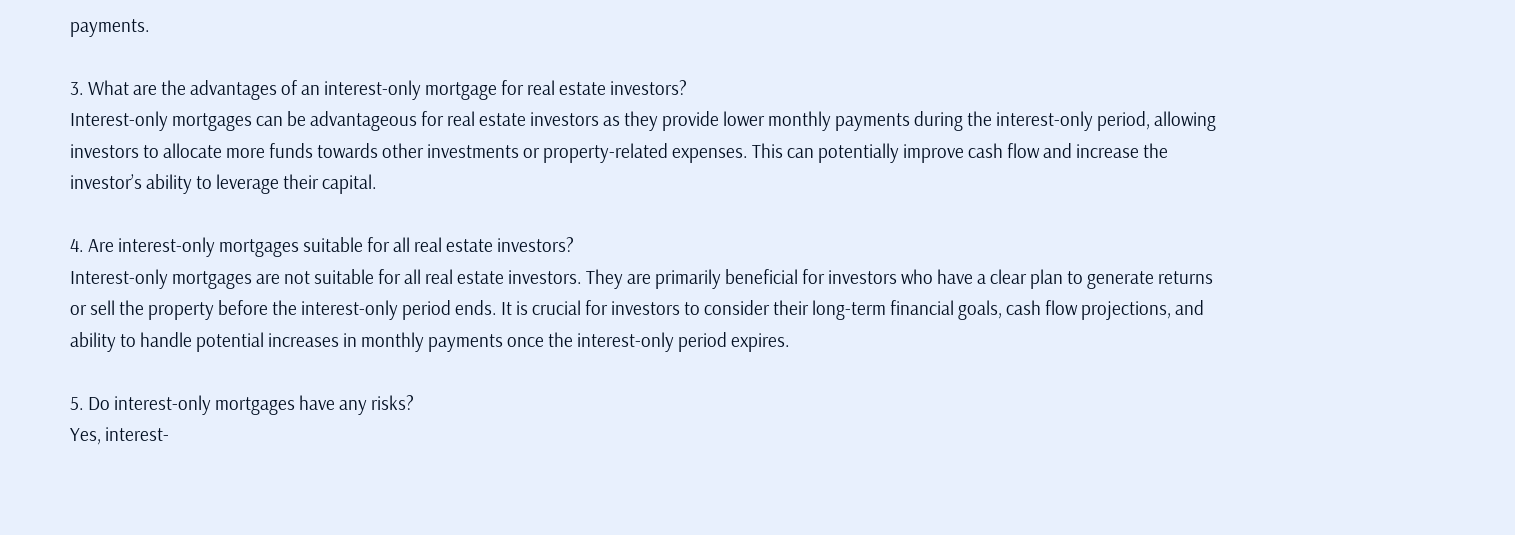payments.

3. What are the advantages of an interest-only mortgage for real estate investors?
Interest-only mortgages can be advantageous for real estate investors as they provide lower monthly payments during the interest-only period, allowing investors to allocate more funds towards other investments or property-related expenses. This can potentially improve cash flow and increase the investor’s ability to leverage their capital.

4. Are interest-only mortgages suitable for all real estate investors?
Interest-only mortgages are not suitable for all real estate investors. They are primarily beneficial for investors who have a clear plan to generate returns or sell the property before the interest-only period ends. It is crucial for investors to consider their long-term financial goals, cash flow projections, and ability to handle potential increases in monthly payments once the interest-only period expires.

5. Do interest-only mortgages have any risks?
Yes, interest-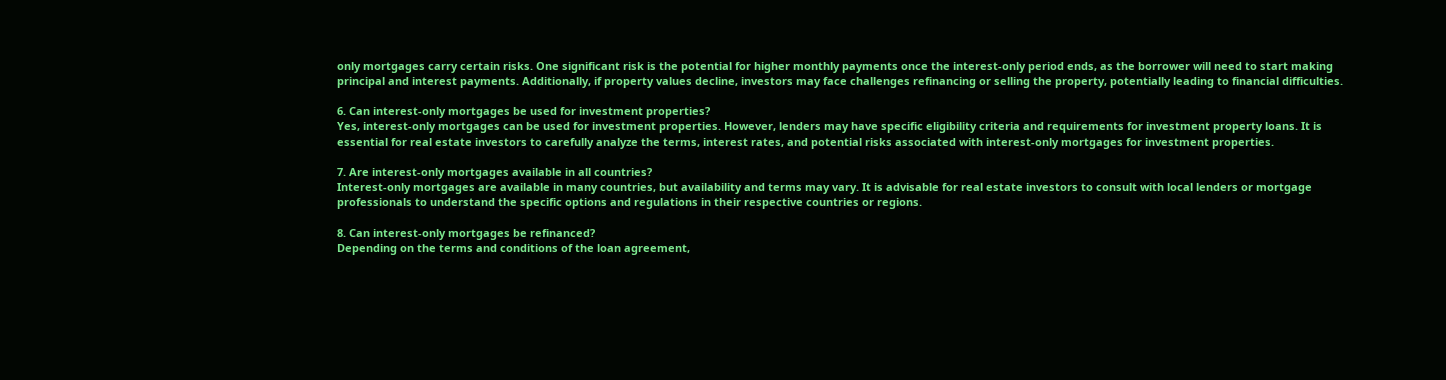only mortgages carry certain risks. One significant risk is the potential for higher monthly payments once the interest-only period ends, as the borrower will need to start making principal and interest payments. Additionally, if property values decline, investors may face challenges refinancing or selling the property, potentially leading to financial difficulties.

6. Can interest-only mortgages be used for investment properties?
Yes, interest-only mortgages can be used for investment properties. However, lenders may have specific eligibility criteria and requirements for investment property loans. It is essential for real estate investors to carefully analyze the terms, interest rates, and potential risks associated with interest-only mortgages for investment properties.

7. Are interest-only mortgages available in all countries?
Interest-only mortgages are available in many countries, but availability and terms may vary. It is advisable for real estate investors to consult with local lenders or mortgage professionals to understand the specific options and regulations in their respective countries or regions.

8. Can interest-only mortgages be refinanced?
Depending on the terms and conditions of the loan agreement,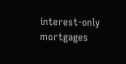interest-only mortgages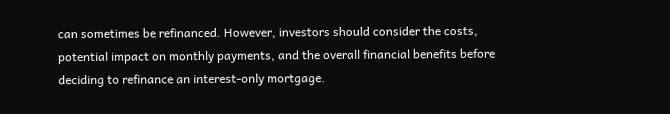can sometimes be refinanced. However, investors should consider the costs, potential impact on monthly payments, and the overall financial benefits before deciding to refinance an interest-only mortgage.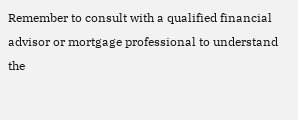Remember to consult with a qualified financial advisor or mortgage professional to understand the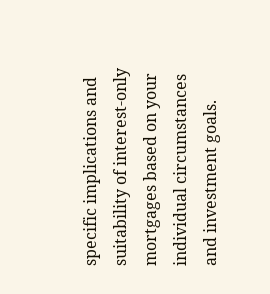specific implications and suitability of interest-only mortgages based on your individual circumstances and investment goals.